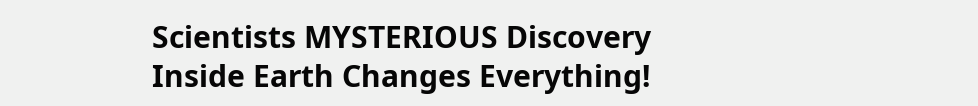Scientists MYSTERIOUS Discovery Inside Earth Changes Everything!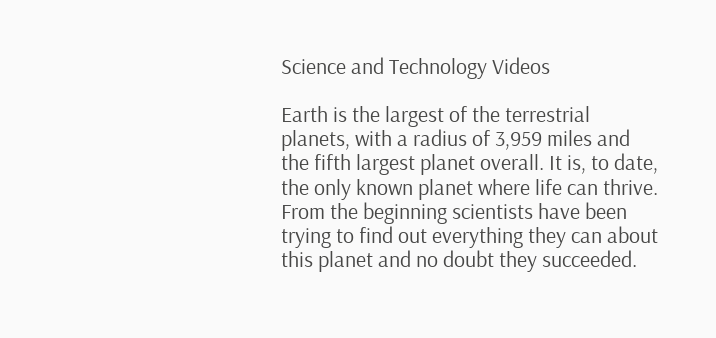Science and Technology Videos

Earth is the largest of the terrestrial planets, with a radius of 3,959 miles and the fifth largest planet overall. It is, to date, the only known planet where life can thrive. From the beginning scientists have been trying to find out everything they can about this planet and no doubt they succeeded.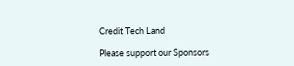Credit Tech Land

Please support our Sponsors